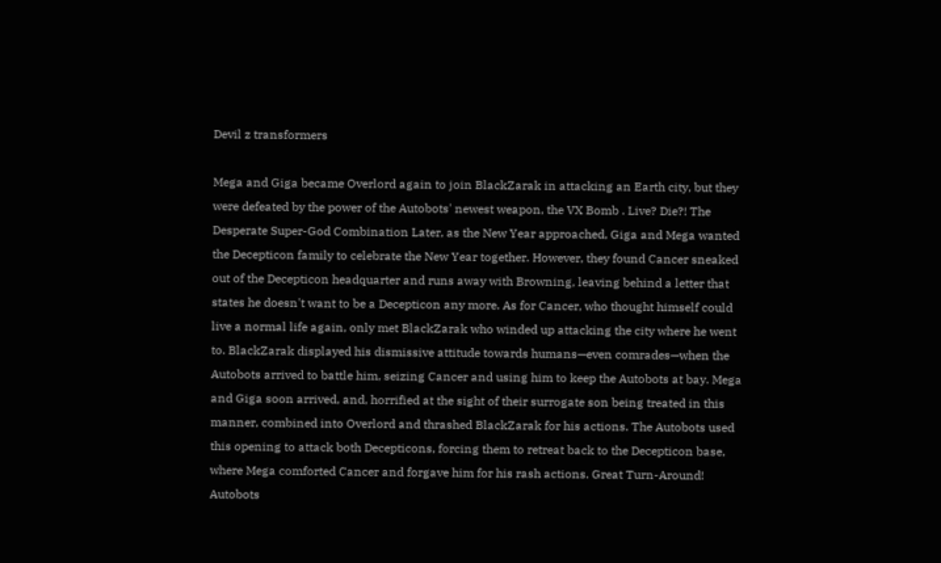Devil z transformers

Mega and Giga became Overlord again to join BlackZarak in attacking an Earth city, but they were defeated by the power of the Autobots' newest weapon, the VX Bomb . Live? Die?! The Desperate Super-God Combination Later, as the New Year approached, Giga and Mega wanted the Decepticon family to celebrate the New Year together. However, they found Cancer sneaked out of the Decepticon headquarter and runs away with Browning, leaving behind a letter that states he doesn't want to be a Decepticon any more. As for Cancer, who thought himself could live a normal life again, only met BlackZarak who winded up attacking the city where he went to. BlackZarak displayed his dismissive attitude towards humans—even comrades—when the Autobots arrived to battle him, seizing Cancer and using him to keep the Autobots at bay. Mega and Giga soon arrived, and, horrified at the sight of their surrogate son being treated in this manner, combined into Overlord and thrashed BlackZarak for his actions. The Autobots used this opening to attack both Decepticons, forcing them to retreat back to the Decepticon base, where Mega comforted Cancer and forgave him for his rash actions. Great Turn-Around! Autobots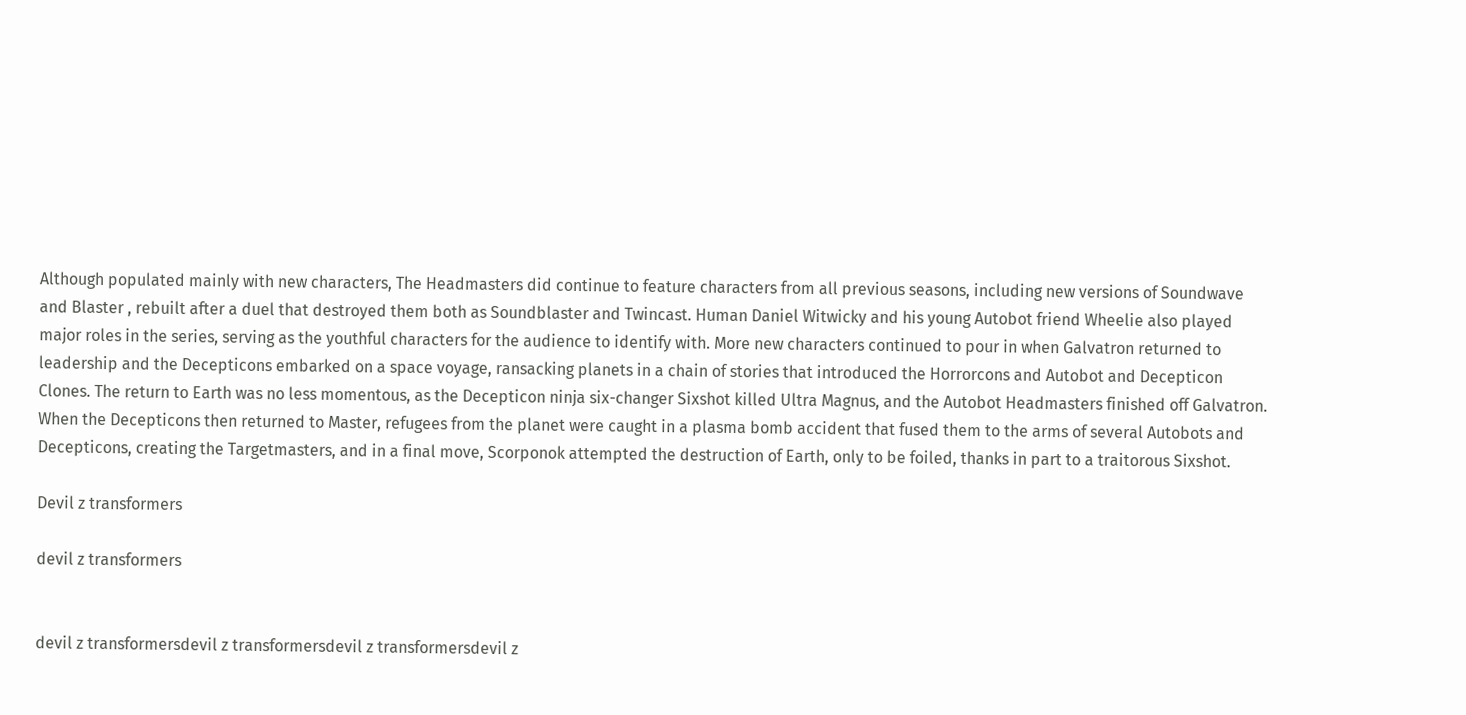Although populated mainly with new characters, The Headmasters did continue to feature characters from all previous seasons, including new versions of Soundwave and Blaster , rebuilt after a duel that destroyed them both as Soundblaster and Twincast. Human Daniel Witwicky and his young Autobot friend Wheelie also played major roles in the series, serving as the youthful characters for the audience to identify with. More new characters continued to pour in when Galvatron returned to leadership and the Decepticons embarked on a space voyage, ransacking planets in a chain of stories that introduced the Horrorcons and Autobot and Decepticon Clones. The return to Earth was no less momentous, as the Decepticon ninja six-changer Sixshot killed Ultra Magnus, and the Autobot Headmasters finished off Galvatron. When the Decepticons then returned to Master, refugees from the planet were caught in a plasma bomb accident that fused them to the arms of several Autobots and Decepticons, creating the Targetmasters, and in a final move, Scorponok attempted the destruction of Earth, only to be foiled, thanks in part to a traitorous Sixshot.

Devil z transformers

devil z transformers


devil z transformersdevil z transformersdevil z transformersdevil z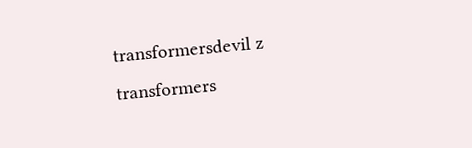transformersdevil z transformers